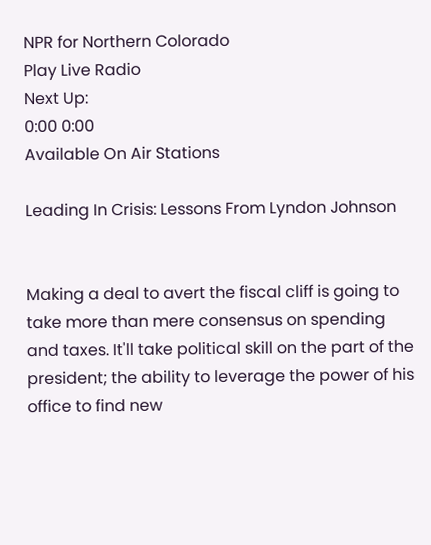NPR for Northern Colorado
Play Live Radio
Next Up:
0:00 0:00
Available On Air Stations

Leading In Crisis: Lessons From Lyndon Johnson


Making a deal to avert the fiscal cliff is going to take more than mere consensus on spending and taxes. It'll take political skill on the part of the president; the ability to leverage the power of his office to find new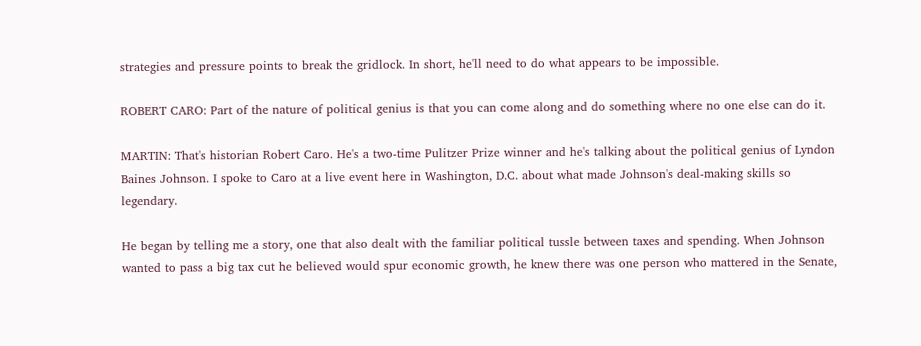strategies and pressure points to break the gridlock. In short, he'll need to do what appears to be impossible.

ROBERT CARO: Part of the nature of political genius is that you can come along and do something where no one else can do it.

MARTIN: That's historian Robert Caro. He's a two-time Pulitzer Prize winner and he's talking about the political genius of Lyndon Baines Johnson. I spoke to Caro at a live event here in Washington, D.C. about what made Johnson's deal-making skills so legendary.

He began by telling me a story, one that also dealt with the familiar political tussle between taxes and spending. When Johnson wanted to pass a big tax cut he believed would spur economic growth, he knew there was one person who mattered in the Senate,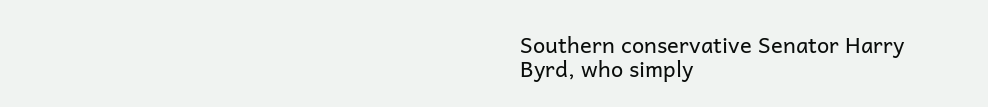Southern conservative Senator Harry Byrd, who simply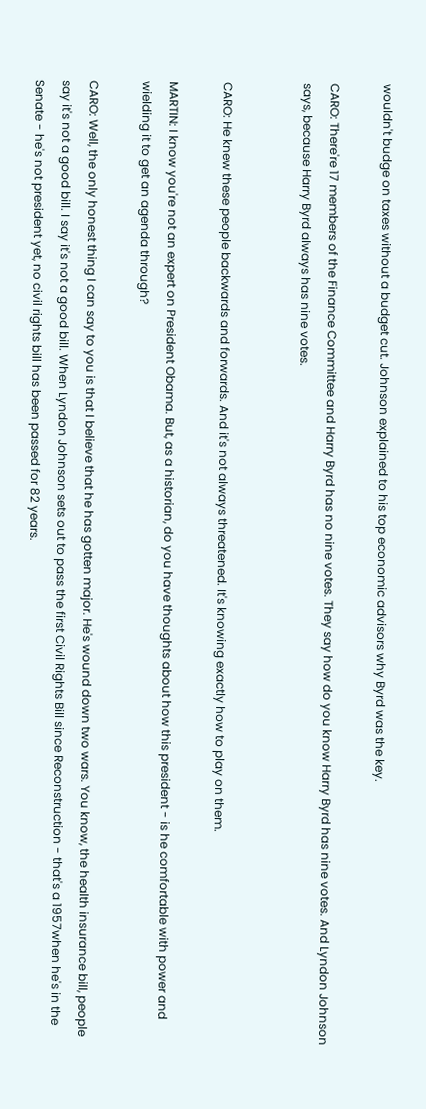wouldn't budge on taxes without a budget cut. Johnson explained to his top economic advisors why Byrd was the key.

CARO: There're 17 members of the Finance Committee and Harry Byrd has no nine votes. They say how do you know Harry Byrd has nine votes. And Lyndon Johnson says, because Harry Byrd always has nine votes.


CARO: He knew these people backwards and forwards. And it's not always threatened. It's knowing exactly how to play on them.

MARTIN: I know you're not an expert on President Obama. But, as a historian, do you have thoughts about how this president - is he comfortable with power and wielding it to get an agenda through?

CARO: Well, the only honest thing I can say to you is that I believe that he has gotten major. He's wound down two wars. You know, the health insurance bill, people say it's not a good bill. I say it's not a good bill. When Lyndon Johnson sets out to pass the first Civil Rights Bill since Reconstruction - that's a 1957when he's in the Senate - he's not president yet, no civil rights bill has been passed for 82 years.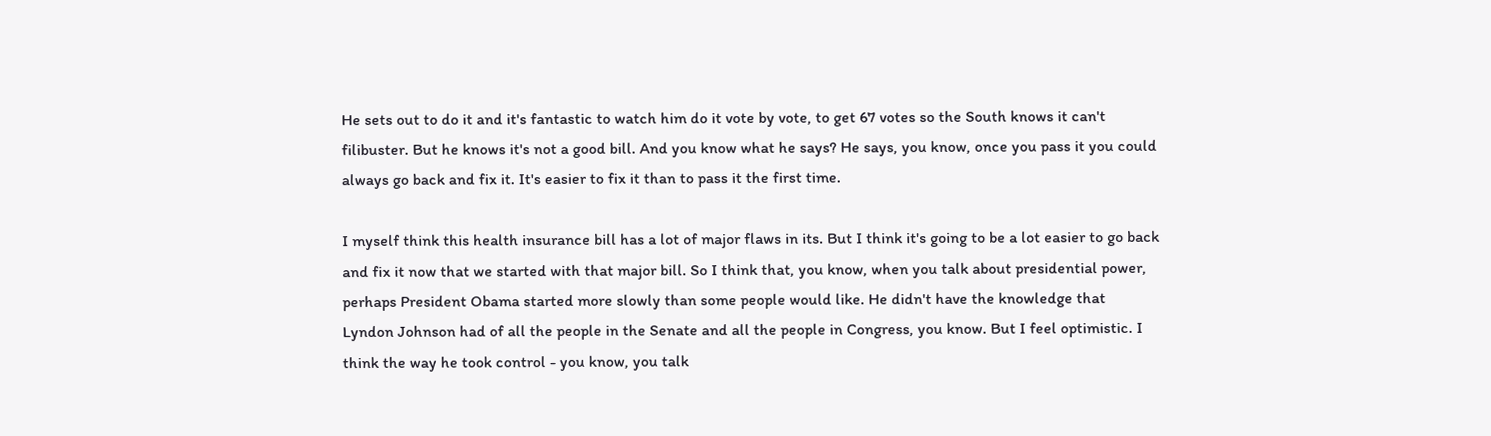He sets out to do it and it's fantastic to watch him do it vote by vote, to get 67 votes so the South knows it can't filibuster. But he knows it's not a good bill. And you know what he says? He says, you know, once you pass it you could always go back and fix it. It's easier to fix it than to pass it the first time.

I myself think this health insurance bill has a lot of major flaws in its. But I think it's going to be a lot easier to go back and fix it now that we started with that major bill. So I think that, you know, when you talk about presidential power, perhaps President Obama started more slowly than some people would like. He didn't have the knowledge that Lyndon Johnson had of all the people in the Senate and all the people in Congress, you know. But I feel optimistic. I think the way he took control - you know, you talk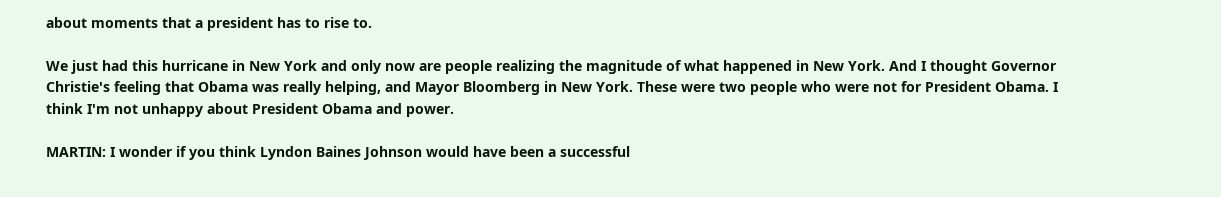about moments that a president has to rise to.

We just had this hurricane in New York and only now are people realizing the magnitude of what happened in New York. And I thought Governor Christie's feeling that Obama was really helping, and Mayor Bloomberg in New York. These were two people who were not for President Obama. I think I'm not unhappy about President Obama and power.

MARTIN: I wonder if you think Lyndon Baines Johnson would have been a successful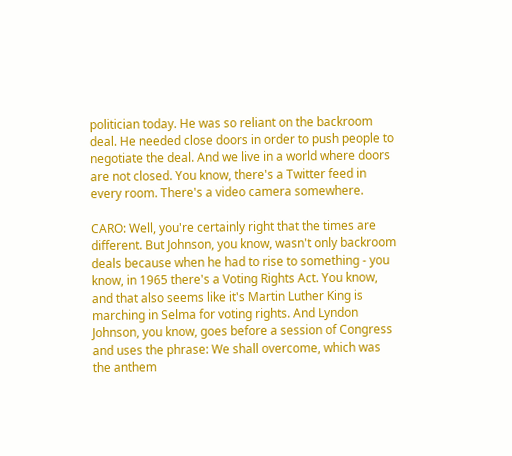politician today. He was so reliant on the backroom deal. He needed close doors in order to push people to negotiate the deal. And we live in a world where doors are not closed. You know, there's a Twitter feed in every room. There's a video camera somewhere.

CARO: Well, you're certainly right that the times are different. But Johnson, you know, wasn't only backroom deals because when he had to rise to something - you know, in 1965 there's a Voting Rights Act. You know, and that also seems like it's Martin Luther King is marching in Selma for voting rights. And Lyndon Johnson, you know, goes before a session of Congress and uses the phrase: We shall overcome, which was the anthem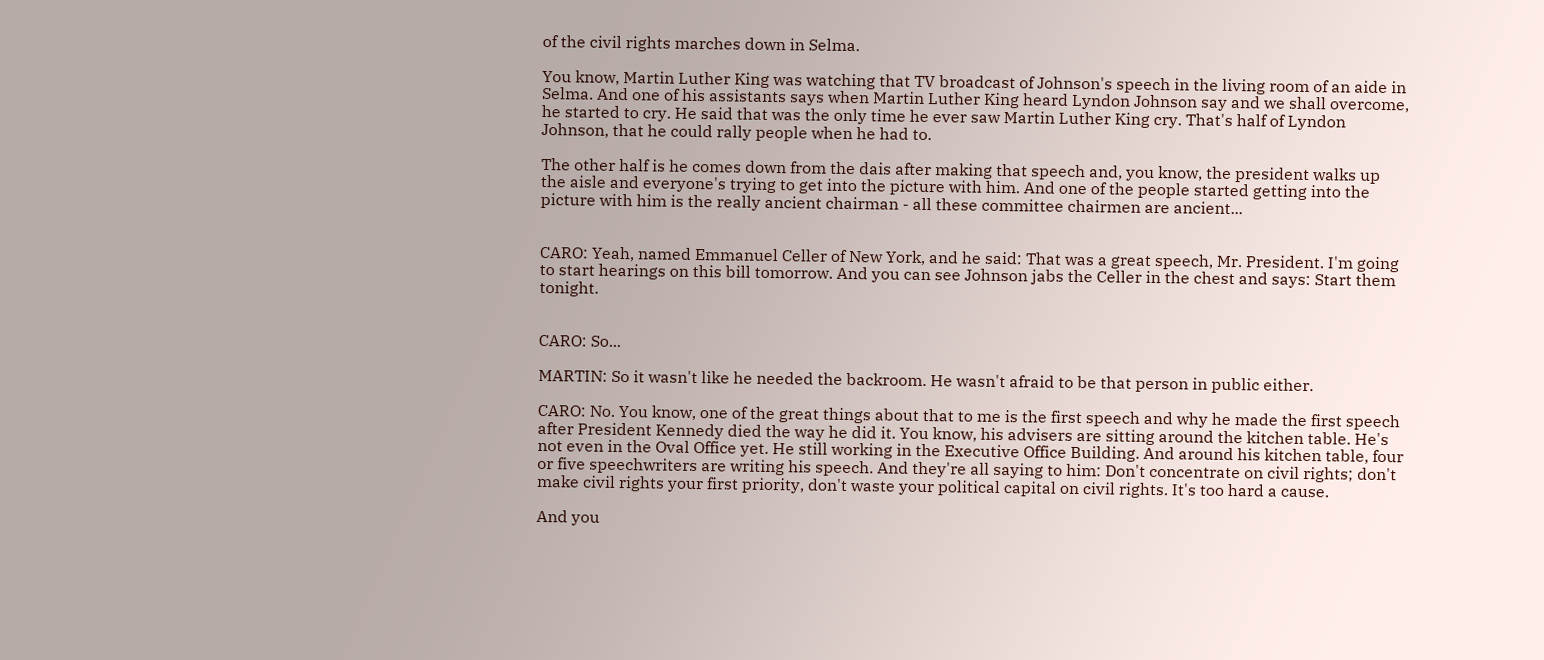of the civil rights marches down in Selma.

You know, Martin Luther King was watching that TV broadcast of Johnson's speech in the living room of an aide in Selma. And one of his assistants says when Martin Luther King heard Lyndon Johnson say and we shall overcome, he started to cry. He said that was the only time he ever saw Martin Luther King cry. That's half of Lyndon Johnson, that he could rally people when he had to.

The other half is he comes down from the dais after making that speech and, you know, the president walks up the aisle and everyone's trying to get into the picture with him. And one of the people started getting into the picture with him is the really ancient chairman - all these committee chairmen are ancient...


CARO: Yeah, named Emmanuel Celler of New York, and he said: That was a great speech, Mr. President. I'm going to start hearings on this bill tomorrow. And you can see Johnson jabs the Celler in the chest and says: Start them tonight.


CARO: So...

MARTIN: So it wasn't like he needed the backroom. He wasn't afraid to be that person in public either.

CARO: No. You know, one of the great things about that to me is the first speech and why he made the first speech after President Kennedy died the way he did it. You know, his advisers are sitting around the kitchen table. He's not even in the Oval Office yet. He still working in the Executive Office Building. And around his kitchen table, four or five speechwriters are writing his speech. And they're all saying to him: Don't concentrate on civil rights; don't make civil rights your first priority, don't waste your political capital on civil rights. It's too hard a cause.

And you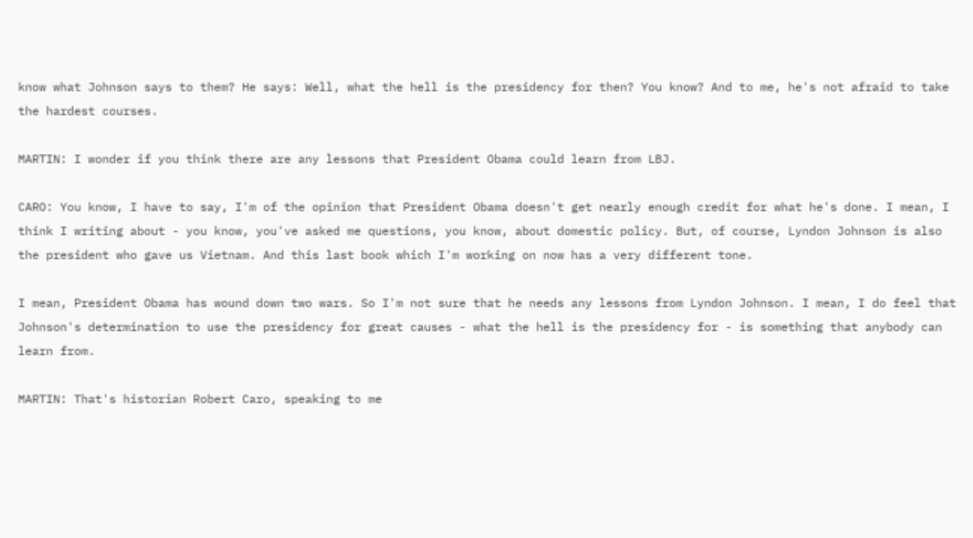know what Johnson says to them? He says: Well, what the hell is the presidency for then? You know? And to me, he's not afraid to take the hardest courses.

MARTIN: I wonder if you think there are any lessons that President Obama could learn from LBJ.

CARO: You know, I have to say, I'm of the opinion that President Obama doesn't get nearly enough credit for what he's done. I mean, I think I writing about - you know, you've asked me questions, you know, about domestic policy. But, of course, Lyndon Johnson is also the president who gave us Vietnam. And this last book which I'm working on now has a very different tone.

I mean, President Obama has wound down two wars. So I'm not sure that he needs any lessons from Lyndon Johnson. I mean, I do feel that Johnson's determination to use the presidency for great causes - what the hell is the presidency for - is something that anybody can learn from.

MARTIN: That's historian Robert Caro, speaking to me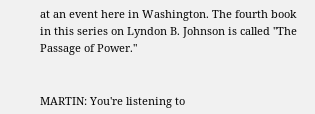at an event here in Washington. The fourth book in this series on Lyndon B. Johnson is called "The Passage of Power."


MARTIN: You're listening to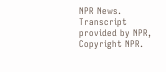NPR News. Transcript provided by NPR, Copyright NPR.